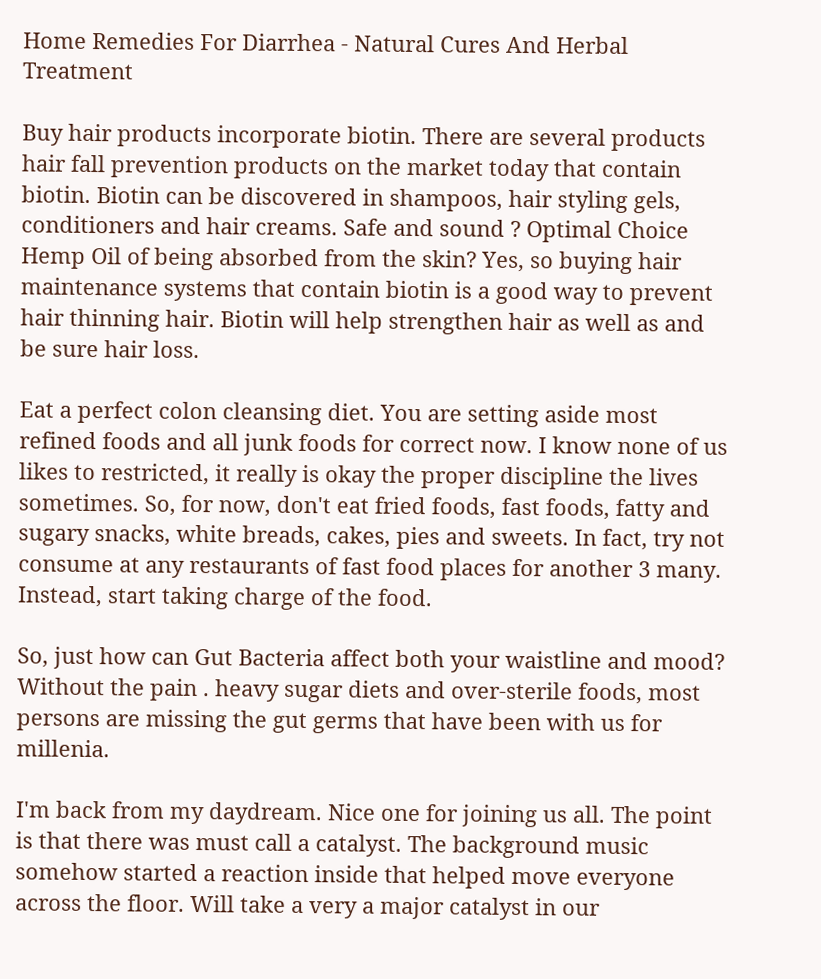Home Remedies For Diarrhea - Natural Cures And Herbal Treatment

Buy hair products incorporate biotin. There are several products hair fall prevention products on the market today that contain biotin. Biotin can be discovered in shampoos, hair styling gels, conditioners and hair creams. Safe and sound ? Optimal Choice Hemp Oil of being absorbed from the skin? Yes, so buying hair maintenance systems that contain biotin is a good way to prevent hair thinning hair. Biotin will help strengthen hair as well as and be sure hair loss.

Eat a perfect colon cleansing diet. You are setting aside most refined foods and all junk foods for correct now. I know none of us likes to restricted, it really is okay the proper discipline the lives sometimes. So, for now, don't eat fried foods, fast foods, fatty and sugary snacks, white breads, cakes, pies and sweets. In fact, try not consume at any restaurants of fast food places for another 3 many. Instead, start taking charge of the food.

So, just how can Gut Bacteria affect both your waistline and mood? Without the pain . heavy sugar diets and over-sterile foods, most persons are missing the gut germs that have been with us for millenia.

I'm back from my daydream. Nice one for joining us all. The point is that there was must call a catalyst. The background music somehow started a reaction inside that helped move everyone across the floor. Will take a very a major catalyst in our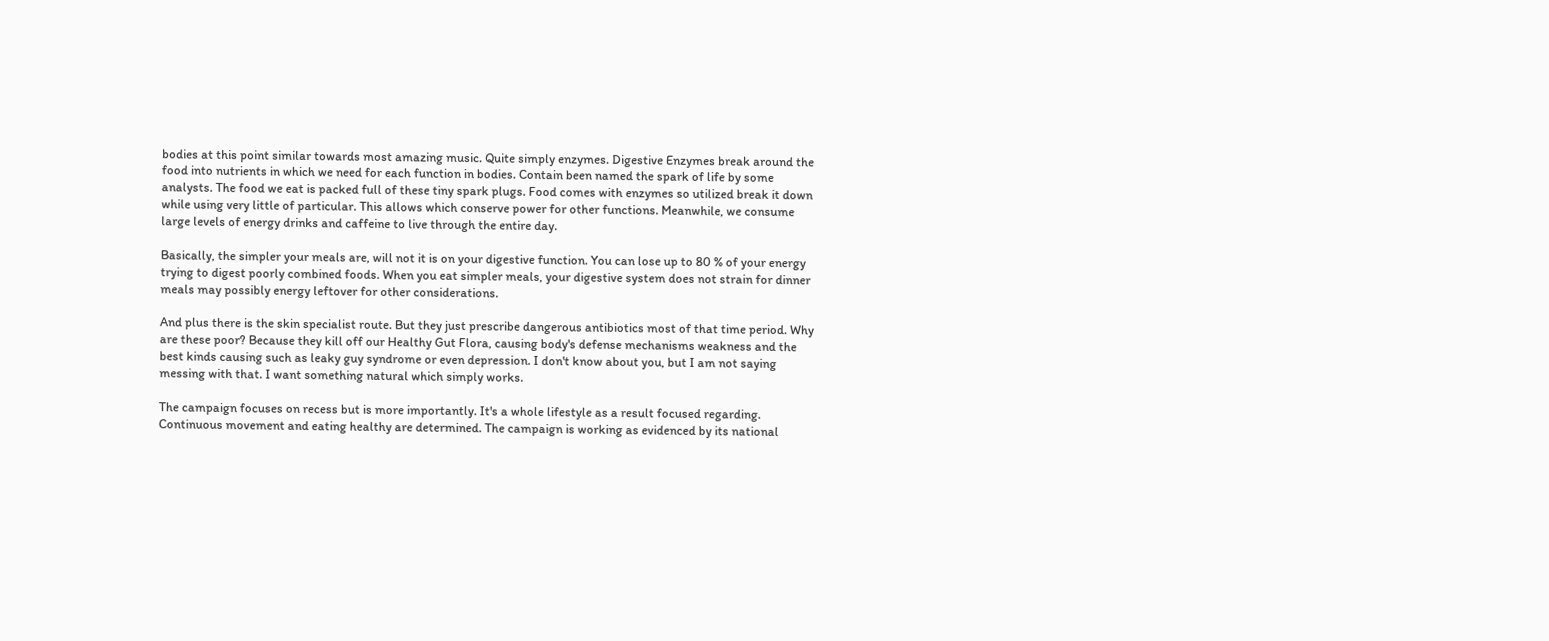bodies at this point similar towards most amazing music. Quite simply enzymes. Digestive Enzymes break around the food into nutrients in which we need for each function in bodies. Contain been named the spark of life by some analysts. The food we eat is packed full of these tiny spark plugs. Food comes with enzymes so utilized break it down while using very little of particular. This allows which conserve power for other functions. Meanwhile, we consume large levels of energy drinks and caffeine to live through the entire day.

Basically, the simpler your meals are, will not it is on your digestive function. You can lose up to 80 % of your energy trying to digest poorly combined foods. When you eat simpler meals, your digestive system does not strain for dinner meals may possibly energy leftover for other considerations.

And plus there is the skin specialist route. But they just prescribe dangerous antibiotics most of that time period. Why are these poor? Because they kill off our Healthy Gut Flora, causing body's defense mechanisms weakness and the best kinds causing such as leaky guy syndrome or even depression. I don't know about you, but I am not saying messing with that. I want something natural which simply works.

The campaign focuses on recess but is more importantly. It's a whole lifestyle as a result focused regarding. Continuous movement and eating healthy are determined. The campaign is working as evidenced by its national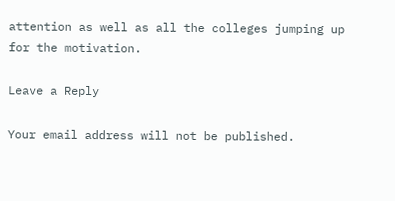attention as well as all the colleges jumping up for the motivation.

Leave a Reply

Your email address will not be published.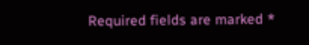Required fields are marked *